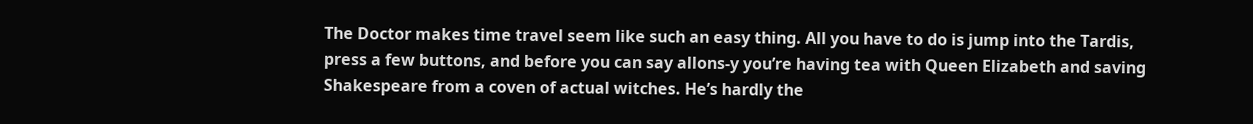The Doctor makes time travel seem like such an easy thing. All you have to do is jump into the Tardis, press a few buttons, and before you can say allons-y you’re having tea with Queen Elizabeth and saving Shakespeare from a coven of actual witches. He’s hardly the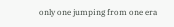only one jumping from one era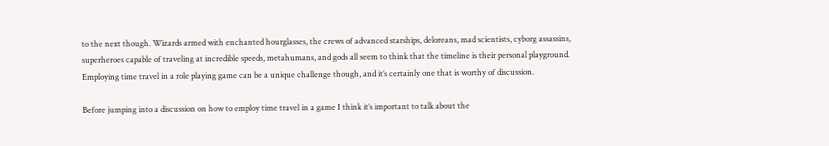to the next though. Wizards armed with enchanted hourglasses, the crews of advanced starships, deloreans, mad scientists, cyborg assassins, superheroes capable of traveling at incredible speeds, metahumans, and gods all seem to think that the timeline is their personal playground. Employing time travel in a role playing game can be a unique challenge though, and it’s certainly one that is worthy of discussion.

Before jumping into a discussion on how to employ time travel in a game I think it’s important to talk about the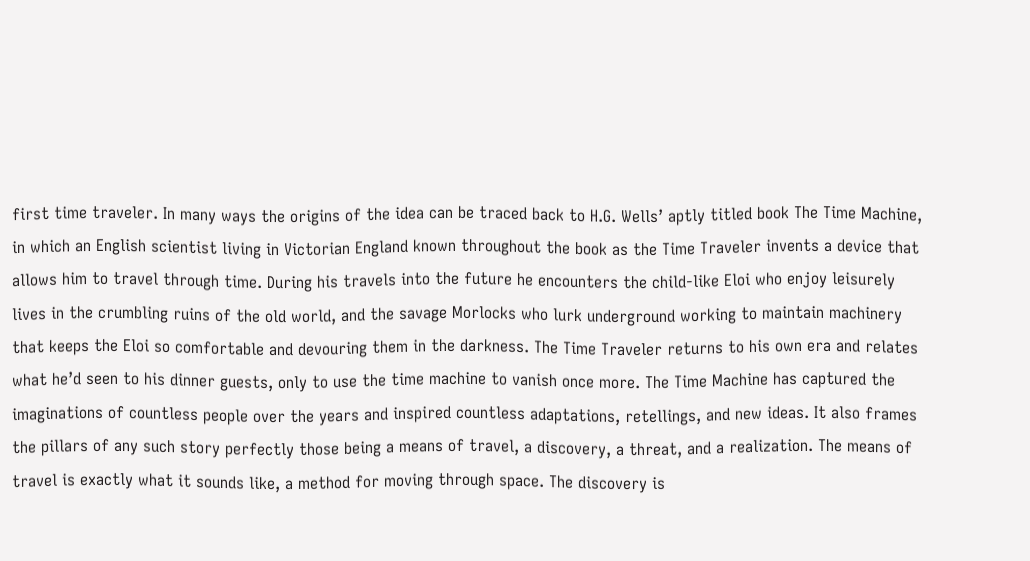first time traveler. In many ways the origins of the idea can be traced back to H.G. Wells’ aptly titled book The Time Machine, in which an English scientist living in Victorian England known throughout the book as the Time Traveler invents a device that allows him to travel through time. During his travels into the future he encounters the child-like Eloi who enjoy leisurely lives in the crumbling ruins of the old world, and the savage Morlocks who lurk underground working to maintain machinery that keeps the Eloi so comfortable and devouring them in the darkness. The Time Traveler returns to his own era and relates what he’d seen to his dinner guests, only to use the time machine to vanish once more. The Time Machine has captured the imaginations of countless people over the years and inspired countless adaptations, retellings, and new ideas. It also frames the pillars of any such story perfectly those being a means of travel, a discovery, a threat, and a realization. The means of travel is exactly what it sounds like, a method for moving through space. The discovery is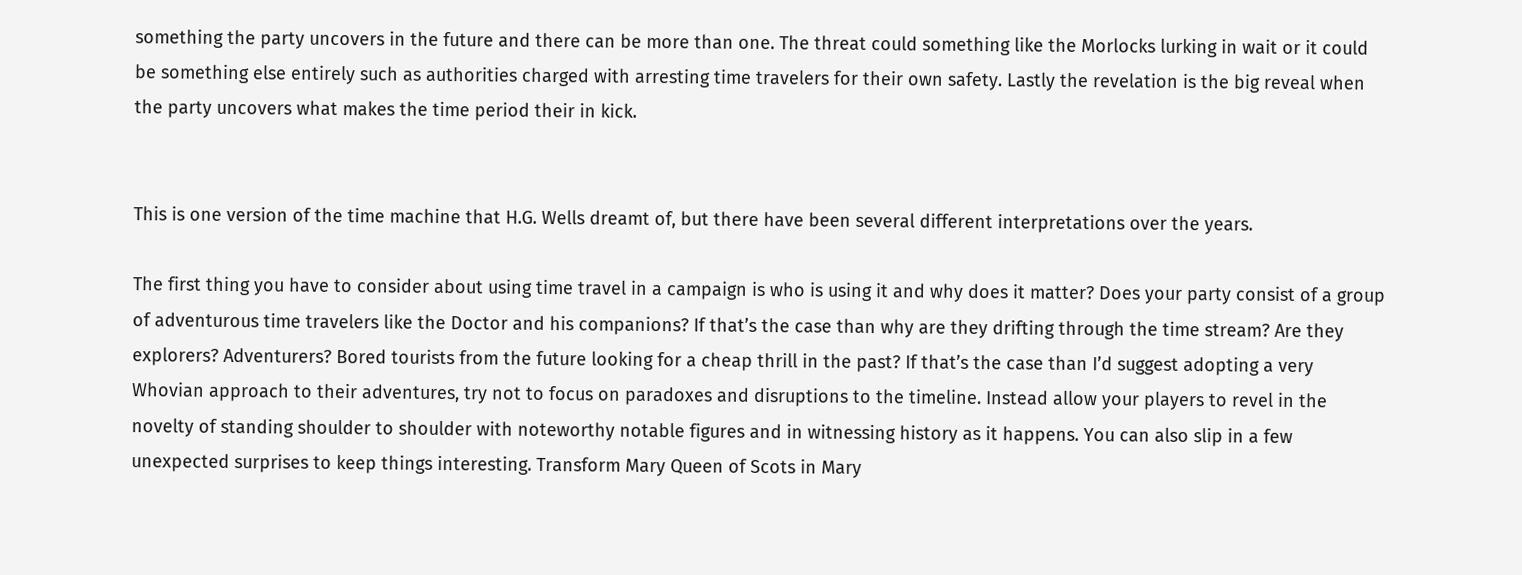something the party uncovers in the future and there can be more than one. The threat could something like the Morlocks lurking in wait or it could be something else entirely such as authorities charged with arresting time travelers for their own safety. Lastly the revelation is the big reveal when the party uncovers what makes the time period their in kick.


This is one version of the time machine that H.G. Wells dreamt of, but there have been several different interpretations over the years.

The first thing you have to consider about using time travel in a campaign is who is using it and why does it matter? Does your party consist of a group of adventurous time travelers like the Doctor and his companions? If that’s the case than why are they drifting through the time stream? Are they explorers? Adventurers? Bored tourists from the future looking for a cheap thrill in the past? If that’s the case than I’d suggest adopting a very Whovian approach to their adventures, try not to focus on paradoxes and disruptions to the timeline. Instead allow your players to revel in the novelty of standing shoulder to shoulder with noteworthy notable figures and in witnessing history as it happens. You can also slip in a few unexpected surprises to keep things interesting. Transform Mary Queen of Scots in Mary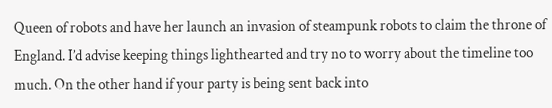Queen of robots and have her launch an invasion of steampunk robots to claim the throne of England. I’d advise keeping things lighthearted and try no to worry about the timeline too much. On the other hand if your party is being sent back into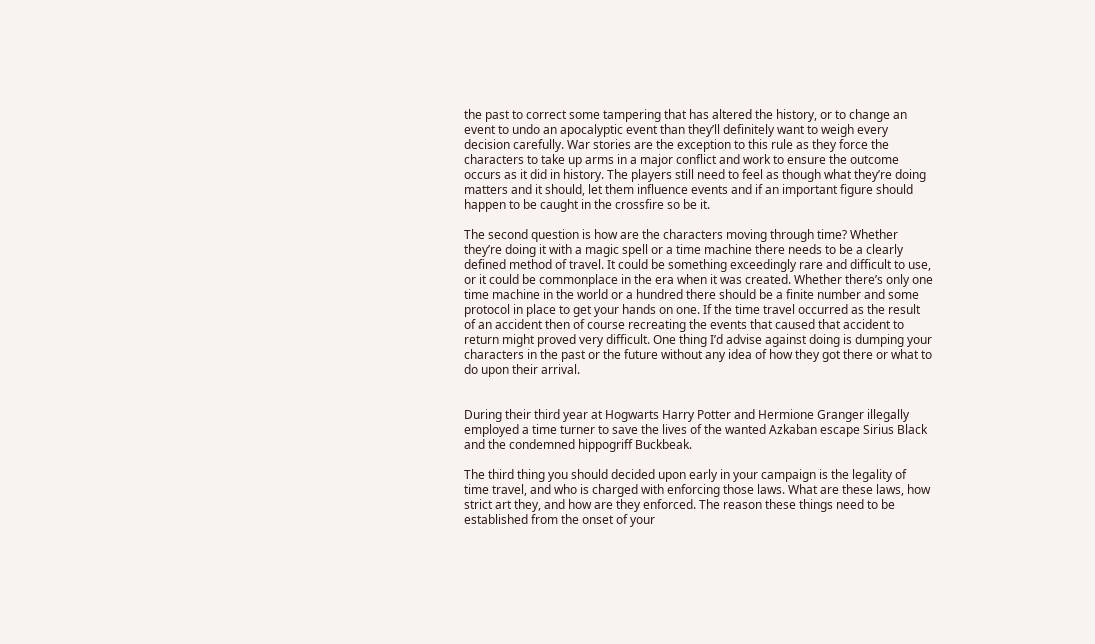the past to correct some tampering that has altered the history, or to change an event to undo an apocalyptic event than they’ll definitely want to weigh every decision carefully. War stories are the exception to this rule as they force the characters to take up arms in a major conflict and work to ensure the outcome occurs as it did in history. The players still need to feel as though what they’re doing matters and it should, let them influence events and if an important figure should happen to be caught in the crossfire so be it.

The second question is how are the characters moving through time? Whether they’re doing it with a magic spell or a time machine there needs to be a clearly defined method of travel. It could be something exceedingly rare and difficult to use, or it could be commonplace in the era when it was created. Whether there’s only one time machine in the world or a hundred there should be a finite number and some protocol in place to get your hands on one. If the time travel occurred as the result of an accident then of course recreating the events that caused that accident to return might proved very difficult. One thing I’d advise against doing is dumping your characters in the past or the future without any idea of how they got there or what to do upon their arrival.


During their third year at Hogwarts Harry Potter and Hermione Granger illegally employed a time turner to save the lives of the wanted Azkaban escape Sirius Black and the condemned hippogriff Buckbeak.

The third thing you should decided upon early in your campaign is the legality of time travel, and who is charged with enforcing those laws. What are these laws, how strict art they, and how are they enforced. The reason these things need to be established from the onset of your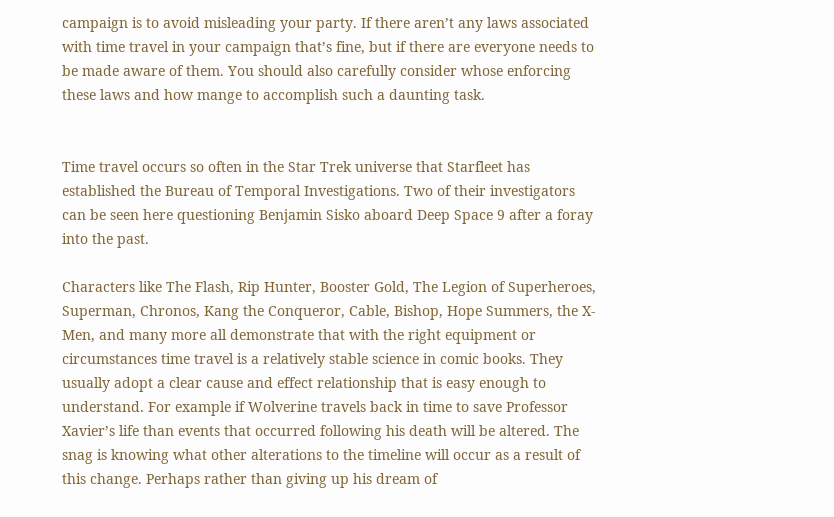campaign is to avoid misleading your party. If there aren’t any laws associated with time travel in your campaign that’s fine, but if there are everyone needs to be made aware of them. You should also carefully consider whose enforcing these laws and how mange to accomplish such a daunting task.


Time travel occurs so often in the Star Trek universe that Starfleet has established the Bureau of Temporal Investigations. Two of their investigators can be seen here questioning Benjamin Sisko aboard Deep Space 9 after a foray into the past.

Characters like The Flash, Rip Hunter, Booster Gold, The Legion of Superheroes, Superman, Chronos, Kang the Conqueror, Cable, Bishop, Hope Summers, the X-Men, and many more all demonstrate that with the right equipment or circumstances time travel is a relatively stable science in comic books. They usually adopt a clear cause and effect relationship that is easy enough to understand. For example if Wolverine travels back in time to save Professor Xavier’s life than events that occurred following his death will be altered. The snag is knowing what other alterations to the timeline will occur as a result of this change. Perhaps rather than giving up his dream of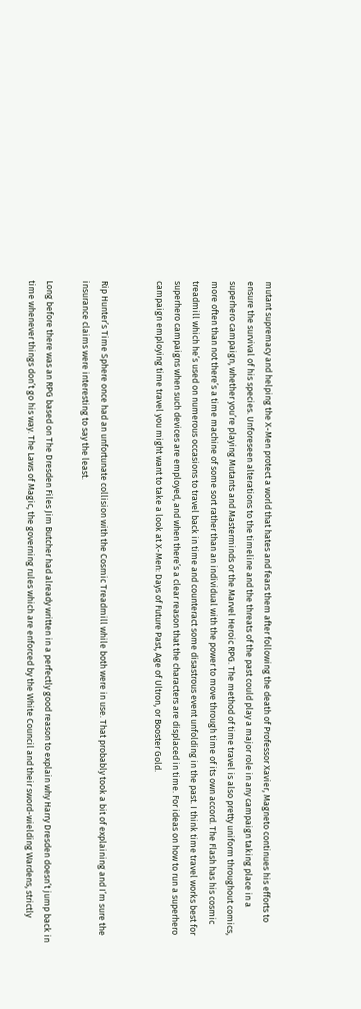mutant supremacy and helping the X-Men protect a world that hates and fears them after following the death of Professor Xavier, Magneto continues his efforts to ensure the survival of his species. Unforeseen alterations to the timeline and the threats of the past could play a major role in any campaign taking place in a superhero campaign, whether you’re playing Mutants and Masterminds or the Marvel Heroic RPG. The method of time travel is also pretty uniform throughout comics, more often than not there’s a time machine of some sort rather than an individual with the power to move through time of its own accord. The Flash has his cosmic treadmill which he’s used on numerous occasions to travel back in time and counteract some disastrous event unfolding in the past. I think time travel works best for superhero campaigns when such devices are employed, and when there’s a clear reason that the characters are displaced in time. For ideas on how to run a superhero campaign employing time travel you might want to take a look at X-Men: Days of Future Past, Age of Ultron, or Booster Gold.


Rip Hunter’s Time Sphere once had an unfortunate collision with the Cosmic Treadmill while both were in use. That probably took a bit of explaining and I’m sure the insurance claims were interesting to say the least.

Long before there was an RPG based on The Dresden Files Jim Butcher had already written in a perfectly good reason to explain why Harry Dresden doesn’t jump back in time whenever things don’t go his way. The Laws of Magic, the governing rules which are enforced by the White Council and their sword-wielding Wardens, strictly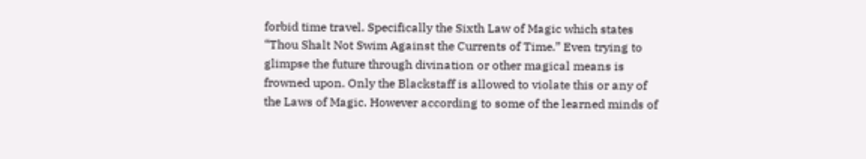forbid time travel. Specifically the Sixth Law of Magic which states “Thou Shalt Not Swim Against the Currents of Time.” Even trying to glimpse the future through divination or other magical means is frowned upon. Only the Blackstaff is allowed to violate this or any of the Laws of Magic. However according to some of the learned minds of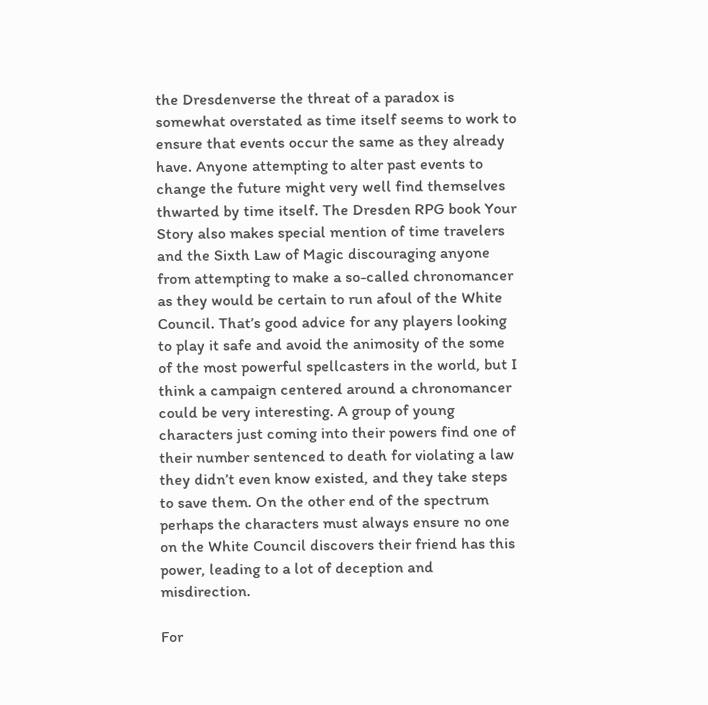the Dresdenverse the threat of a paradox is somewhat overstated as time itself seems to work to ensure that events occur the same as they already have. Anyone attempting to alter past events to change the future might very well find themselves thwarted by time itself. The Dresden RPG book Your Story also makes special mention of time travelers and the Sixth Law of Magic discouraging anyone from attempting to make a so-called chronomancer as they would be certain to run afoul of the White Council. That’s good advice for any players looking to play it safe and avoid the animosity of the some of the most powerful spellcasters in the world, but I think a campaign centered around a chronomancer could be very interesting. A group of young characters just coming into their powers find one of their number sentenced to death for violating a law they didn’t even know existed, and they take steps to save them. On the other end of the spectrum perhaps the characters must always ensure no one on the White Council discovers their friend has this power, leading to a lot of deception and misdirection.

For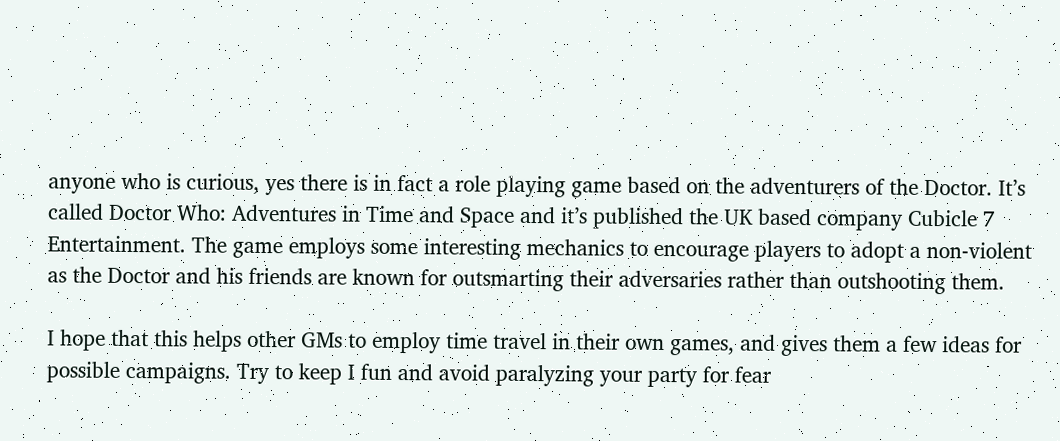anyone who is curious, yes there is in fact a role playing game based on the adventurers of the Doctor. It’s called Doctor Who: Adventures in Time and Space and it’s published the UK based company Cubicle 7 Entertainment. The game employs some interesting mechanics to encourage players to adopt a non-violent as the Doctor and his friends are known for outsmarting their adversaries rather than outshooting them.

I hope that this helps other GMs to employ time travel in their own games, and gives them a few ideas for possible campaigns. Try to keep I fun and avoid paralyzing your party for fear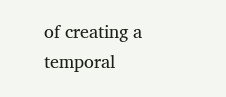of creating a temporal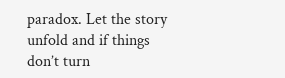paradox. Let the story unfold and if things don’t turn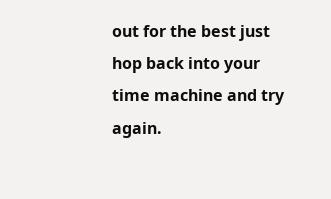out for the best just hop back into your time machine and try again.